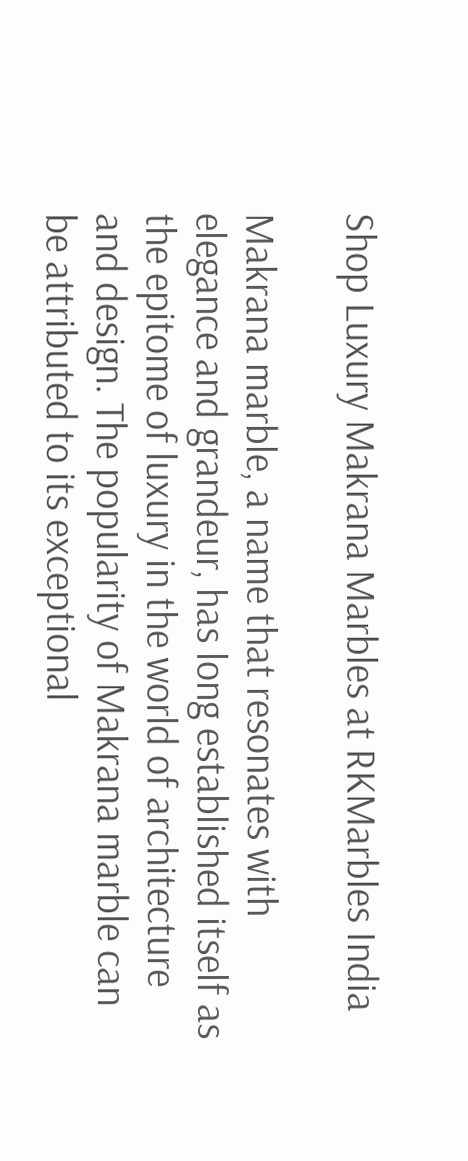Shop Luxury Makrana Marbles at RKMarbles India

Makrana marble, a name that resonates with elegance and grandeur, has long established itself as the epitome of luxury in the world of architecture and design. The popularity of Makrana marble can be attributed to its exceptional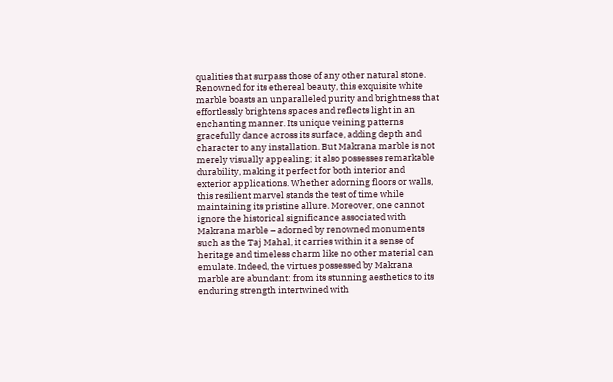qualities that surpass those of any other natural stone. Renowned for its ethereal beauty, this exquisite white marble boasts an unparalleled purity and brightness that effortlessly brightens spaces and reflects light in an enchanting manner. Its unique veining patterns gracefully dance across its surface, adding depth and character to any installation. But Makrana marble is not merely visually appealing; it also possesses remarkable durability, making it perfect for both interior and exterior applications. Whether adorning floors or walls, this resilient marvel stands the test of time while maintaining its pristine allure. Moreover, one cannot ignore the historical significance associated with Makrana marble – adorned by renowned monuments such as the Taj Mahal, it carries within it a sense of heritage and timeless charm like no other material can emulate. Indeed, the virtues possessed by Makrana marble are abundant: from its stunning aesthetics to its enduring strength intertwined with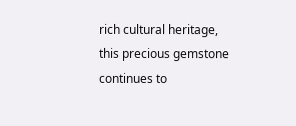rich cultural heritage, this precious gemstone continues to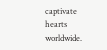captivate hearts worldwide.